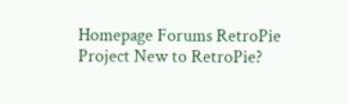Homepage Forums RetroPie Project New to RetroPie?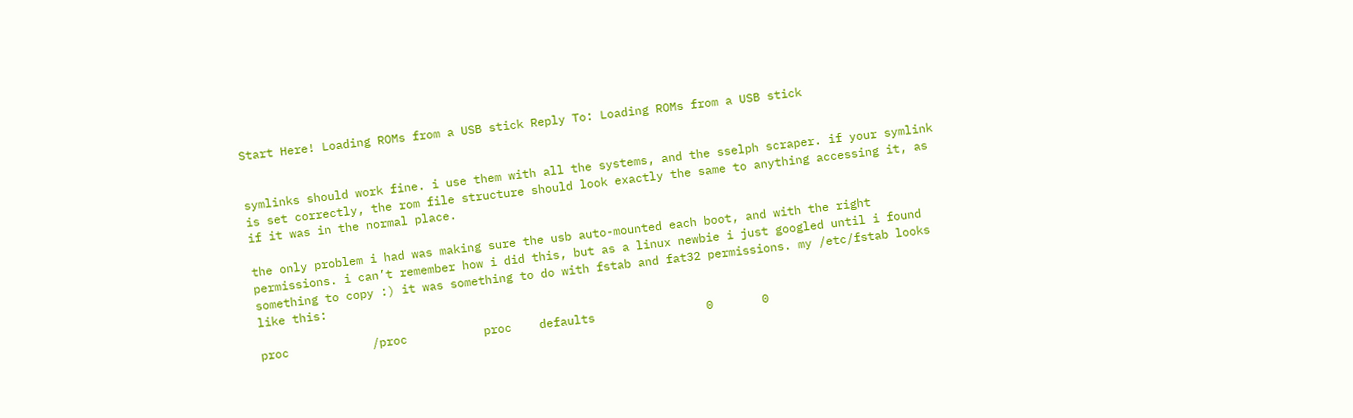Start Here! Loading ROMs from a USB stick Reply To: Loading ROMs from a USB stick


symlinks should work fine. i use them with all the systems, and the sselph scraper. if your symlink is set correctly, the rom file structure should look exactly the same to anything accessing it, as if it was in the normal place.

the only problem i had was making sure the usb auto-mounted each boot, and with the right permissions. i can’t remember how i did this, but as a linux newbie i just googled until i found something to copy :) it was something to do with fstab and fat32 permissions. my /etc/fstab looks like this:

proc            /proc           proc    defaults                0       0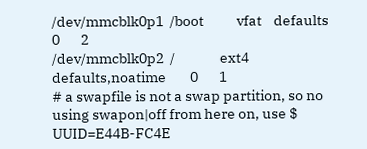/dev/mmcblk0p1  /boot           vfat    defaults                0       2
/dev/mmcblk0p2  /               ext4    defaults,noatime        0       1
# a swapfile is not a swap partition, so no using swapon|off from here on, use $
UUID=E44B-FC4E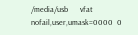/media/usb      vfat    nofail,user,umask=0000  0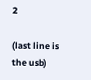2

(last line is the usb)